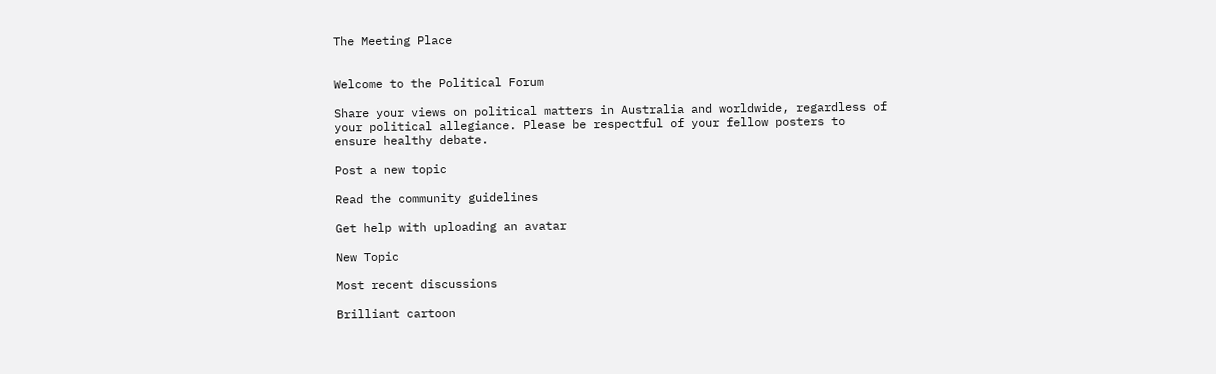The Meeting Place


Welcome to the Political Forum

Share your views on political matters in Australia and worldwide, regardless of your political allegiance. Please be respectful of your fellow posters to ensure healthy debate.

Post a new topic

Read the community guidelines

Get help with uploading an avatar

New Topic

Most recent discussions

Brilliant cartoon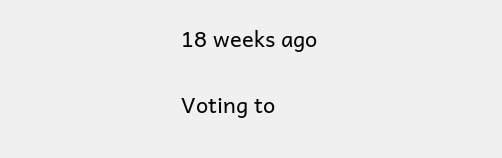18 weeks ago

Voting to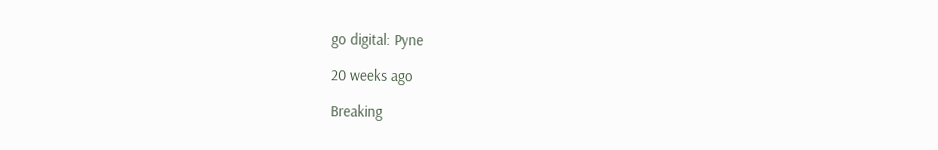go digital: Pyne

20 weeks ago

Breaking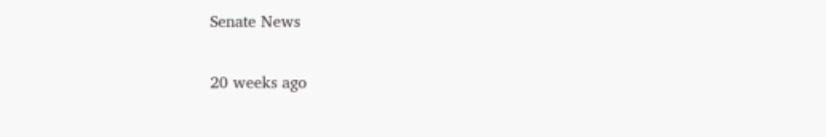Senate News

20 weeks ago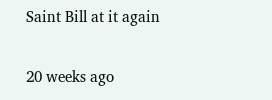Saint Bill at it again

20 weeks ago